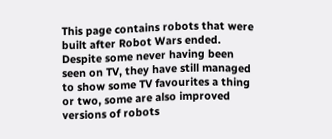This page contains robots that were built after Robot Wars ended. Despite some never having been seen on TV, they have still managed to show some TV favourites a thing or two, some are also improved versions of robots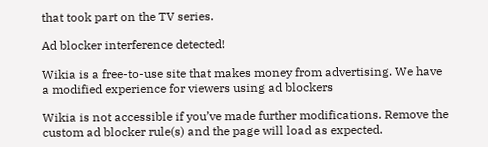that took part on the TV series.

Ad blocker interference detected!

Wikia is a free-to-use site that makes money from advertising. We have a modified experience for viewers using ad blockers

Wikia is not accessible if you’ve made further modifications. Remove the custom ad blocker rule(s) and the page will load as expected.